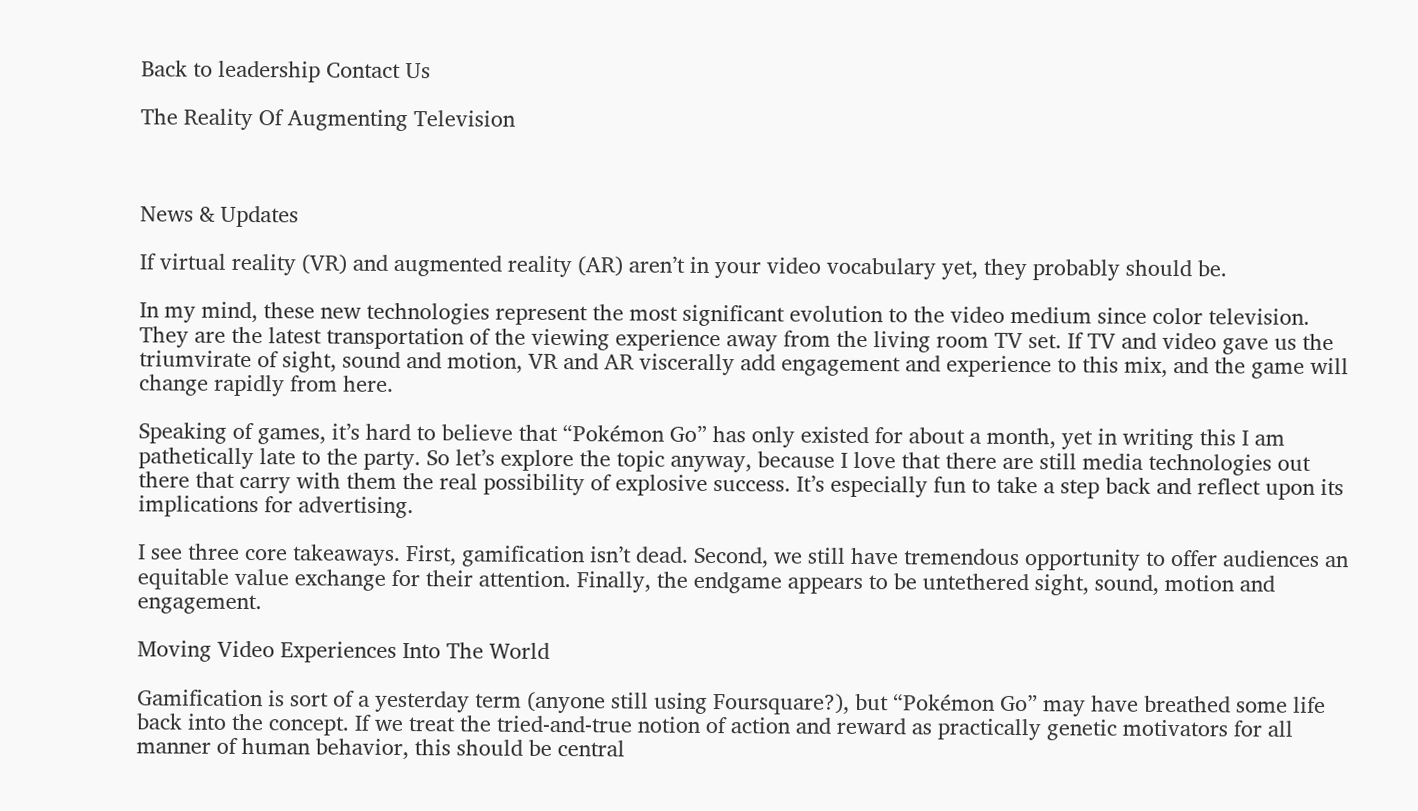Back to leadership Contact Us

The Reality Of Augmenting Television



News & Updates

If virtual reality (VR) and augmented reality (AR) aren’t in your video vocabulary yet, they probably should be.

In my mind, these new technologies represent the most significant evolution to the video medium since color television. They are the latest transportation of the viewing experience away from the living room TV set. If TV and video gave us the triumvirate of sight, sound and motion, VR and AR viscerally add engagement and experience to this mix, and the game will change rapidly from here.

Speaking of games, it’s hard to believe that “Pokémon Go” has only existed for about a month, yet in writing this I am pathetically late to the party. So let’s explore the topic anyway, because I love that there are still media technologies out there that carry with them the real possibility of explosive success. It’s especially fun to take a step back and reflect upon its implications for advertising.

I see three core takeaways. First, gamification isn’t dead. Second, we still have tremendous opportunity to offer audiences an equitable value exchange for their attention. Finally, the endgame appears to be untethered sight, sound, motion and engagement.

Moving Video Experiences Into The World

Gamification is sort of a yesterday term (anyone still using Foursquare?), but “Pokémon Go” may have breathed some life back into the concept. If we treat the tried-and-true notion of action and reward as practically genetic motivators for all manner of human behavior, this should be central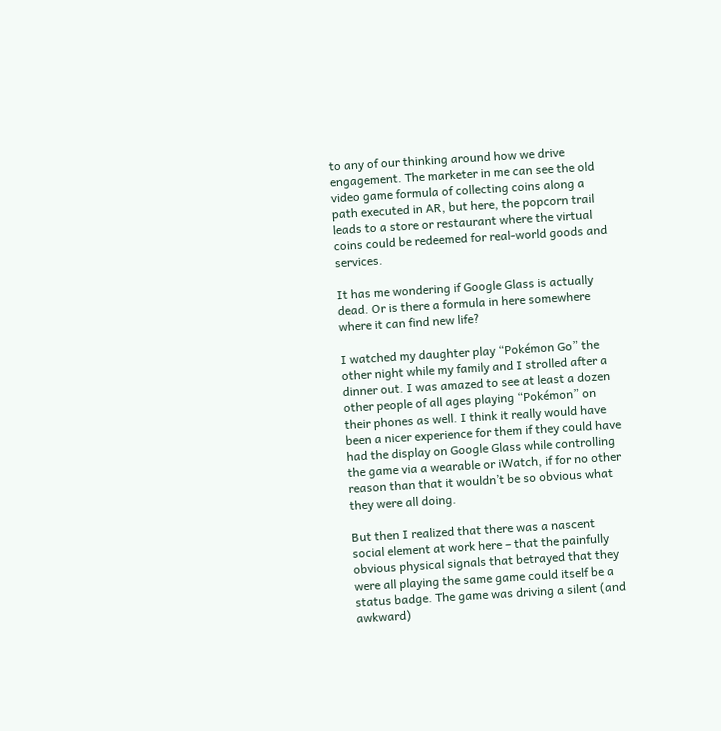to any of our thinking around how we drive engagement. The marketer in me can see the old video game formula of collecting coins along a path executed in AR, but here, the popcorn trail leads to a store or restaurant where the virtual coins could be redeemed for real-world goods and services.

It has me wondering if Google Glass is actually dead. Or is there a formula in here somewhere where it can find new life?

I watched my daughter play “Pokémon Go” the other night while my family and I strolled after a dinner out. I was amazed to see at least a dozen other people of all ages playing “Pokémon” on their phones as well. I think it really would have been a nicer experience for them if they could have had the display on Google Glass while controlling the game via a wearable or iWatch, if for no other reason than that it wouldn’t be so obvious what they were all doing.

But then I realized that there was a nascent social element at work here – that the painfully obvious physical signals that betrayed that they were all playing the same game could itself be a status badge. The game was driving a silent (and awkward)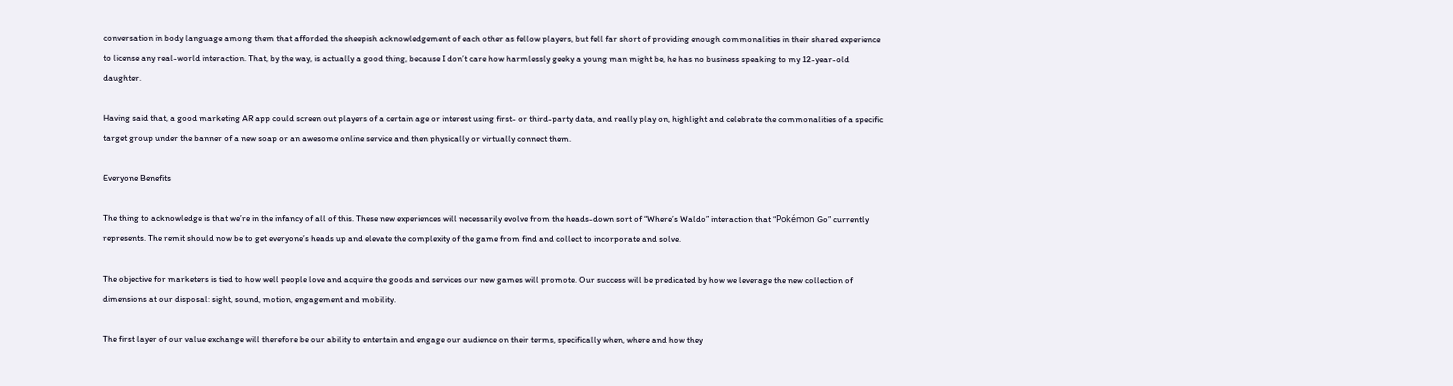conversation in body language among them that afforded the sheepish acknowledgement of each other as fellow players, but fell far short of providing enough commonalities in their shared experience to license any real-world interaction. That, by the way, is actually a good thing, because I don’t care how harmlessly geeky a young man might be, he has no business speaking to my 12-year-old daughter.

Having said that, a good marketing AR app could screen out players of a certain age or interest using first- or third-party data, and really play on, highlight and celebrate the commonalities of a specific target group under the banner of a new soap or an awesome online service and then physically or virtually connect them.

Everyone Benefits

The thing to acknowledge is that we’re in the infancy of all of this. These new experiences will necessarily evolve from the heads-down sort of “Where’s Waldo” interaction that “Pokémon Go” currently represents. The remit should now be to get everyone’s heads up and elevate the complexity of the game from find and collect to incorporate and solve.

The objective for marketers is tied to how well people love and acquire the goods and services our new games will promote. Our success will be predicated by how we leverage the new collection of dimensions at our disposal: sight, sound, motion, engagement and mobility.

The first layer of our value exchange will therefore be our ability to entertain and engage our audience on their terms, specifically when, where and how they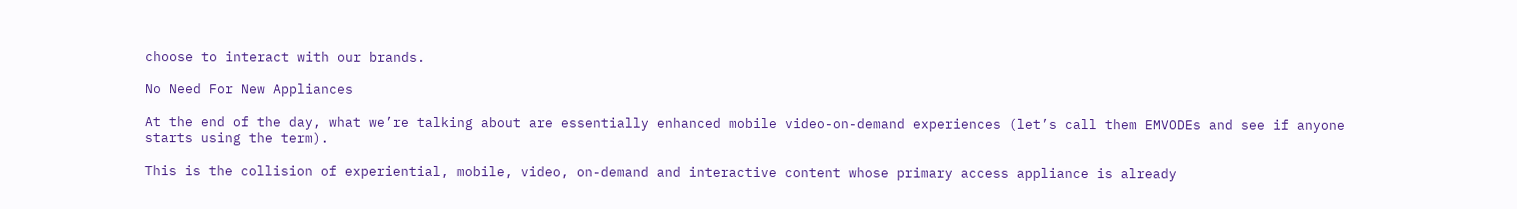choose to interact with our brands.

No Need For New Appliances

At the end of the day, what we’re talking about are essentially enhanced mobile video-on-demand experiences (let’s call them EMVODEs and see if anyone starts using the term).

This is the collision of experiential, mobile, video, on-demand and interactive content whose primary access appliance is already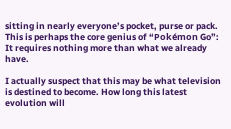sitting in nearly everyone’s pocket, purse or pack. This is perhaps the core genius of “Pokémon Go”: It requires nothing more than what we already have.

I actually suspect that this may be what television is destined to become. How long this latest evolution will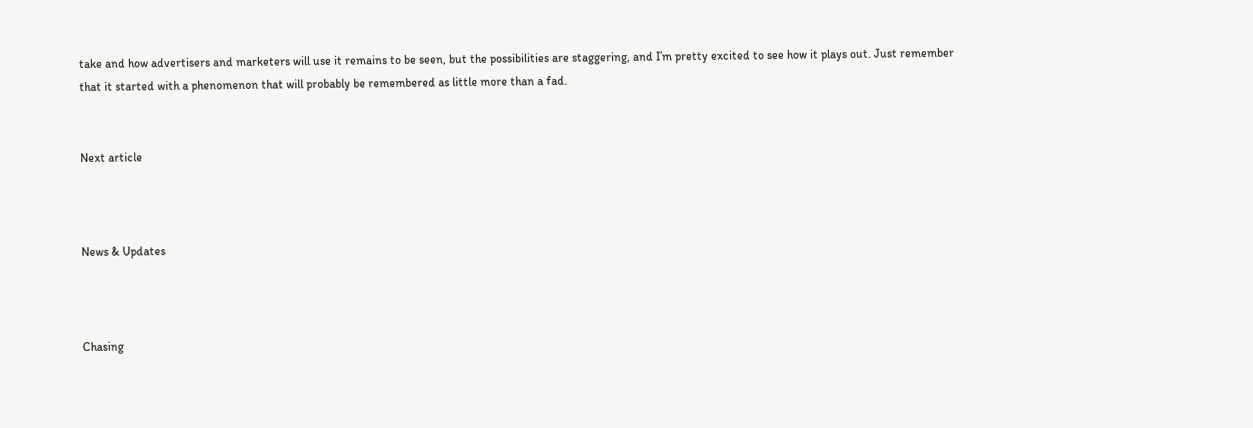take and how advertisers and marketers will use it remains to be seen, but the possibilities are staggering, and I’m pretty excited to see how it plays out. Just remember that it started with a phenomenon that will probably be remembered as little more than a fad.


Next article



News & Updates



Chasing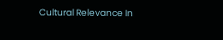Cultural Relevance In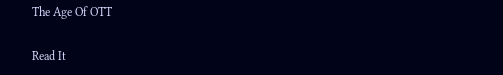The Age Of OTT

Read It